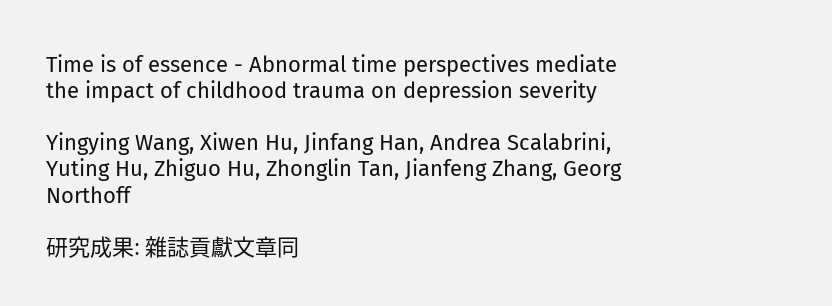Time is of essence - Abnormal time perspectives mediate the impact of childhood trauma on depression severity

Yingying Wang, Xiwen Hu, Jinfang Han, Andrea Scalabrini, Yuting Hu, Zhiguo Hu, Zhonglin Tan, Jianfeng Zhang, Georg Northoff

研究成果: 雜誌貢獻文章同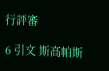行評審

6 引文 斯高帕斯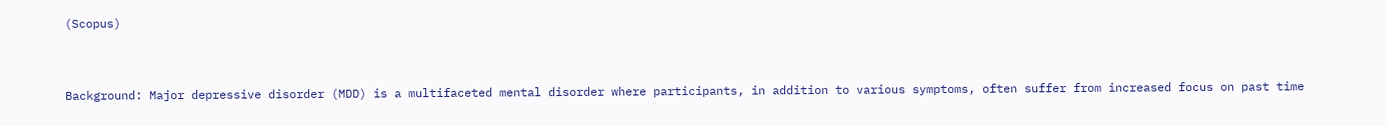(Scopus)


Background: Major depressive disorder (MDD) is a multifaceted mental disorder where participants, in addition to various symptoms, often suffer from increased focus on past time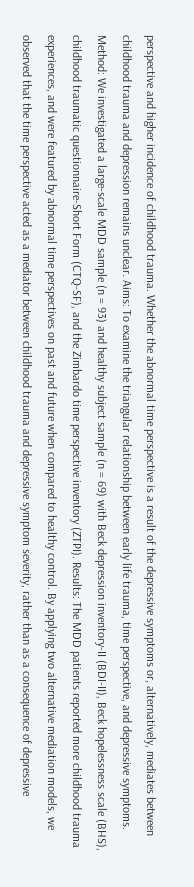perspective and higher incidence of childhood trauma. Whether the abnormal time perspective is a result of the depressive symptoms or, alternatively, mediates between childhood trauma and depression remains unclear. Aims: To examine the triangular relationship between early life trauma, time perspective, and depressive symptoms. Method: We investigated a large-scale MDD sample (n = 93) and healthy subject sample (n = 69) with Beck depression inventory-II (BDI-II), Beck hopelessness scale (BHS), childhood traumatic questionnaire-Short Form (CTQ-SF), and the Zimbardo time perspective inventory (ZTPI). Results: The MDD patients reported more childhood trauma experiences, and were featured by abnormal time perspectives on past and future when compared to healthy control. By applying two alternative mediation models, we observed that the time perspective acted as a mediator between childhood trauma and depressive symptom severity, rather than as a consequence of depressive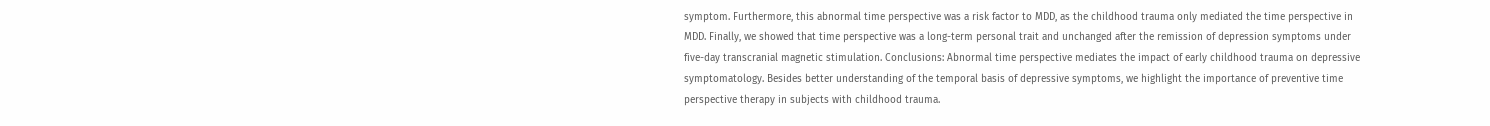symptom. Furthermore, this abnormal time perspective was a risk factor to MDD, as the childhood trauma only mediated the time perspective in MDD. Finally, we showed that time perspective was a long-term personal trait and unchanged after the remission of depression symptoms under five-day transcranial magnetic stimulation. Conclusions: Abnormal time perspective mediates the impact of early childhood trauma on depressive symptomatology. Besides better understanding of the temporal basis of depressive symptoms, we highlight the importance of preventive time perspective therapy in subjects with childhood trauma.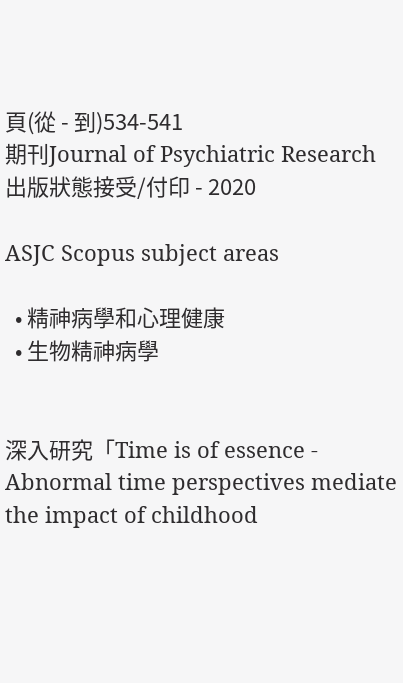頁(從 - 到)534-541
期刊Journal of Psychiatric Research
出版狀態接受/付印 - 2020

ASJC Scopus subject areas

  • 精神病學和心理健康
  • 生物精神病學


深入研究「Time is of essence - Abnormal time perspectives mediate the impact of childhood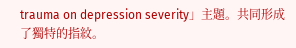trauma on depression severity」主題。共同形成了獨特的指紋。